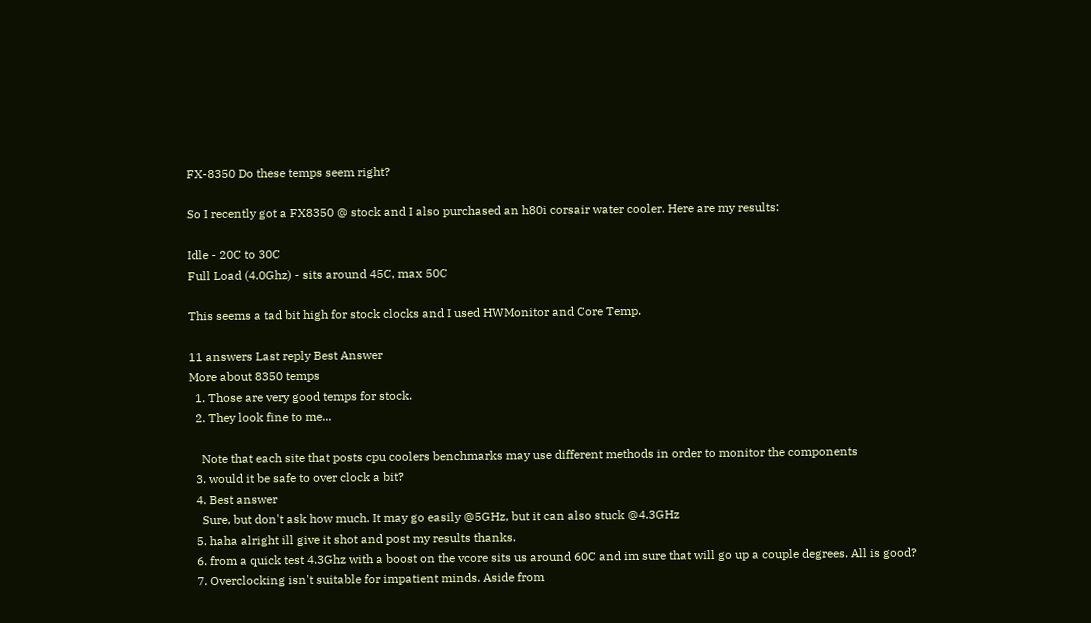FX-8350 Do these temps seem right?

So I recently got a FX8350 @ stock and I also purchased an h80i corsair water cooler. Here are my results:

Idle - 20C to 30C
Full Load (4.0Ghz) - sits around 45C, max 50C

This seems a tad bit high for stock clocks and I used HWMonitor and Core Temp.

11 answers Last reply Best Answer
More about 8350 temps
  1. Those are very good temps for stock.
  2. They look fine to me...

    Note that each site that posts cpu coolers benchmarks may use different methods in order to monitor the components
  3. would it be safe to over clock a bit?
  4. Best answer
    Sure, but don't ask how much. It may go easily @5GHz, but it can also stuck @4.3GHz
  5. haha alright ill give it shot and post my results thanks.
  6. from a quick test 4.3Ghz with a boost on the vcore sits us around 60C and im sure that will go up a couple degrees. All is good?
  7. Overclocking isn't suitable for impatient minds. Aside from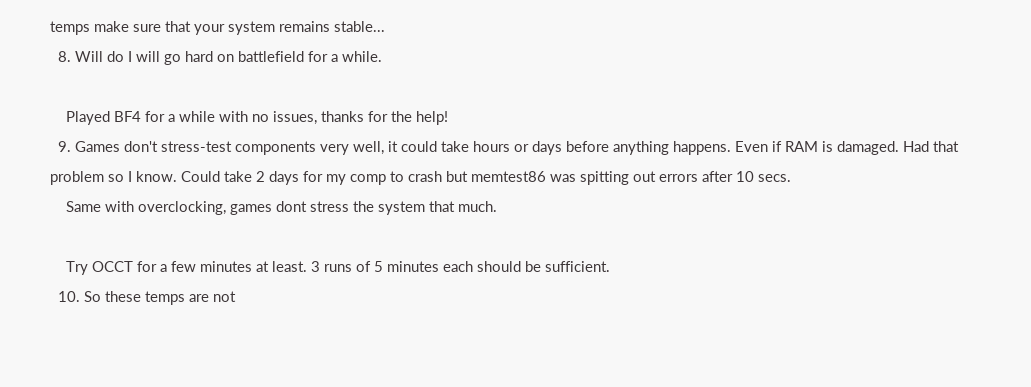temps make sure that your system remains stable...
  8. Will do I will go hard on battlefield for a while.

    Played BF4 for a while with no issues, thanks for the help!
  9. Games don't stress-test components very well, it could take hours or days before anything happens. Even if RAM is damaged. Had that problem so I know. Could take 2 days for my comp to crash but memtest86 was spitting out errors after 10 secs.
    Same with overclocking, games dont stress the system that much.

    Try OCCT for a few minutes at least. 3 runs of 5 minutes each should be sufficient.
  10. So these temps are not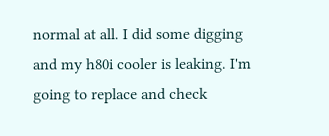normal at all. I did some digging and my h80i cooler is leaking. I'm going to replace and check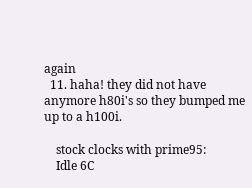again
  11. haha! they did not have anymore h80i's so they bumped me up to a h100i.

    stock clocks with prime95:
    Idle 6C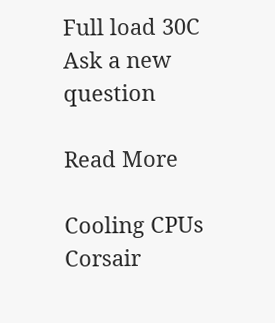Full load 30C
Ask a new question

Read More

Cooling CPUs Corsair